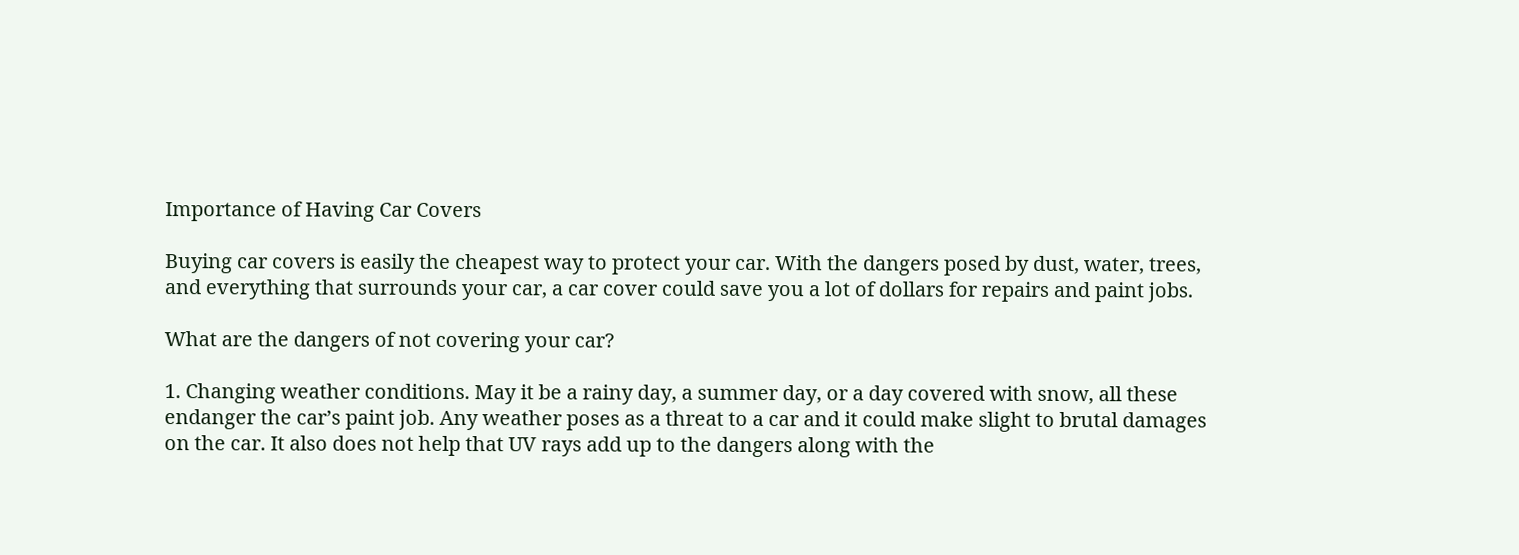Importance of Having Car Covers

Buying car covers is easily the cheapest way to protect your car. With the dangers posed by dust, water, trees, and everything that surrounds your car, a car cover could save you a lot of dollars for repairs and paint jobs.

What are the dangers of not covering your car?

1. Changing weather conditions. May it be a rainy day, a summer day, or a day covered with snow, all these endanger the car’s paint job. Any weather poses as a threat to a car and it could make slight to brutal damages on the car. It also does not help that UV rays add up to the dangers along with the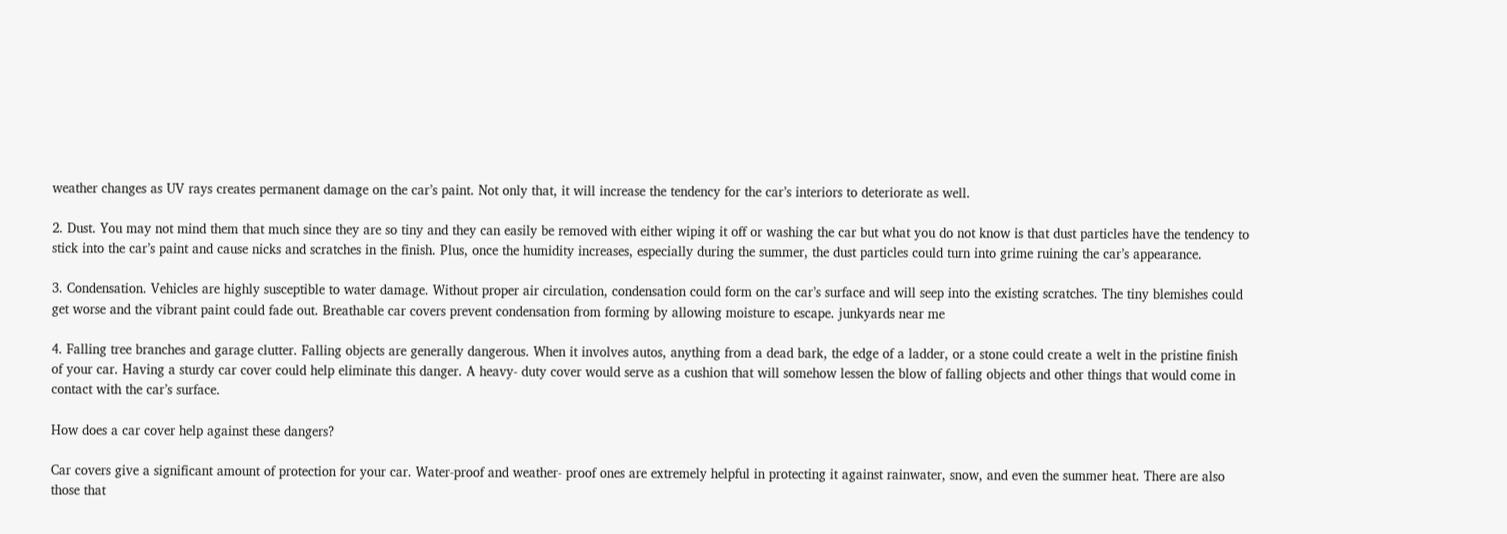weather changes as UV rays creates permanent damage on the car’s paint. Not only that, it will increase the tendency for the car’s interiors to deteriorate as well.

2. Dust. You may not mind them that much since they are so tiny and they can easily be removed with either wiping it off or washing the car but what you do not know is that dust particles have the tendency to stick into the car’s paint and cause nicks and scratches in the finish. Plus, once the humidity increases, especially during the summer, the dust particles could turn into grime ruining the car’s appearance.

3. Condensation. Vehicles are highly susceptible to water damage. Without proper air circulation, condensation could form on the car’s surface and will seep into the existing scratches. The tiny blemishes could get worse and the vibrant paint could fade out. Breathable car covers prevent condensation from forming by allowing moisture to escape. junkyards near me

4. Falling tree branches and garage clutter. Falling objects are generally dangerous. When it involves autos, anything from a dead bark, the edge of a ladder, or a stone could create a welt in the pristine finish of your car. Having a sturdy car cover could help eliminate this danger. A heavy- duty cover would serve as a cushion that will somehow lessen the blow of falling objects and other things that would come in contact with the car’s surface.

How does a car cover help against these dangers?

Car covers give a significant amount of protection for your car. Water-proof and weather- proof ones are extremely helpful in protecting it against rainwater, snow, and even the summer heat. There are also those that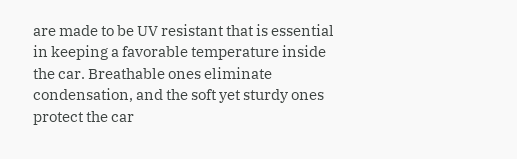are made to be UV resistant that is essential in keeping a favorable temperature inside the car. Breathable ones eliminate condensation, and the soft yet sturdy ones protect the car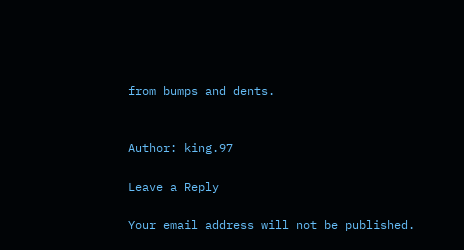from bumps and dents.


Author: king.97

Leave a Reply

Your email address will not be published.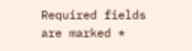Required fields are marked *